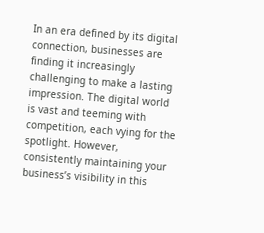In an era defined by its digital connection, businesses are finding it increasingly challenging to make a lasting impression. The digital world is vast and teeming with competition, each vying for the spotlight. However, consistently maintaining your business’s visibility in this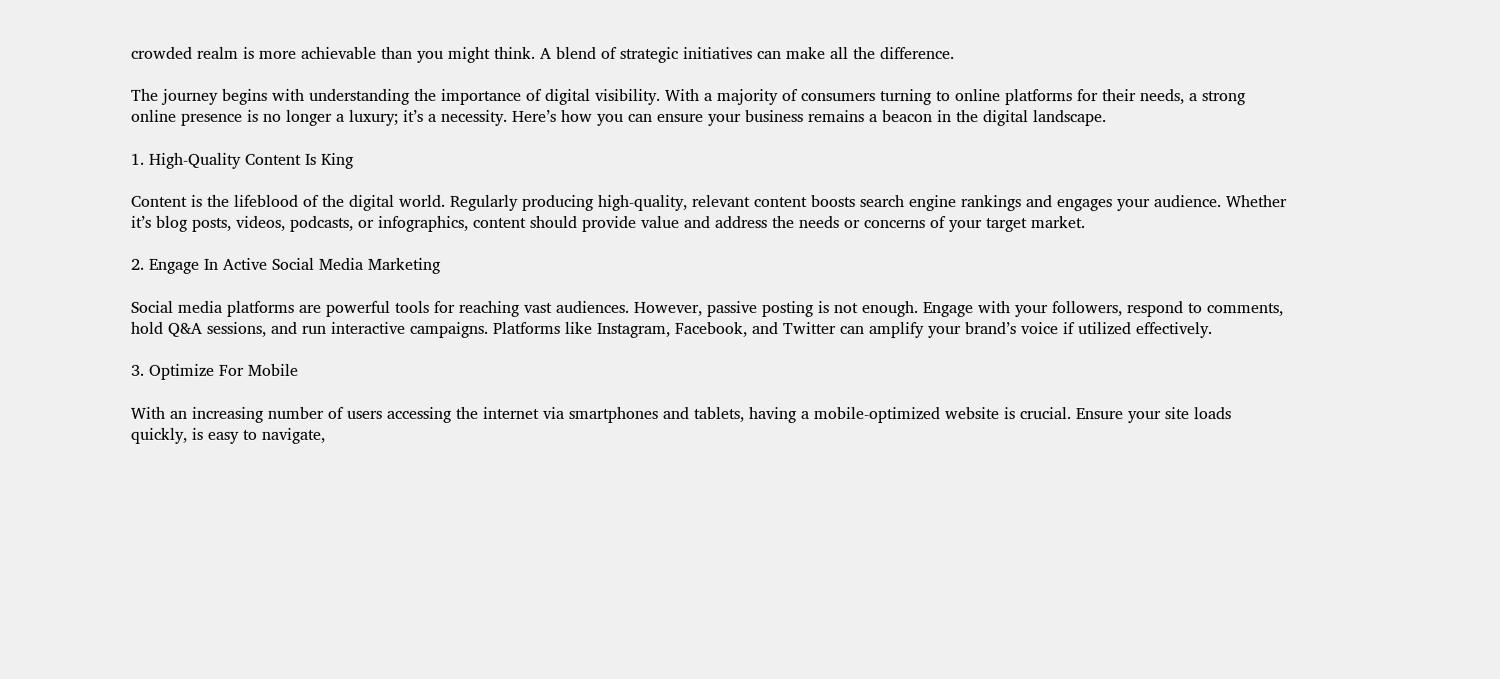crowded realm is more achievable than you might think. A blend of strategic initiatives can make all the difference.

The journey begins with understanding the importance of digital visibility. With a majority of consumers turning to online platforms for their needs, a strong online presence is no longer a luxury; it’s a necessity. Here’s how you can ensure your business remains a beacon in the digital landscape.

1. High-Quality Content Is King

Content is the lifeblood of the digital world. Regularly producing high-quality, relevant content boosts search engine rankings and engages your audience. Whether it’s blog posts, videos, podcasts, or infographics, content should provide value and address the needs or concerns of your target market.

2. Engage In Active Social Media Marketing

Social media platforms are powerful tools for reaching vast audiences. However, passive posting is not enough. Engage with your followers, respond to comments, hold Q&A sessions, and run interactive campaigns. Platforms like Instagram, Facebook, and Twitter can amplify your brand’s voice if utilized effectively.

3. Optimize For Mobile

With an increasing number of users accessing the internet via smartphones and tablets, having a mobile-optimized website is crucial. Ensure your site loads quickly, is easy to navigate,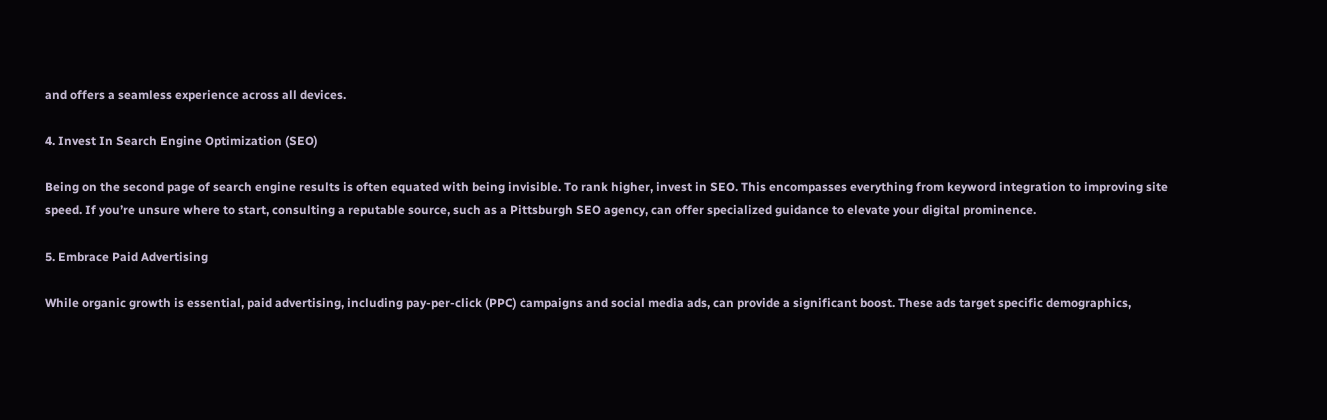and offers a seamless experience across all devices.

4. Invest In Search Engine Optimization (SEO)

Being on the second page of search engine results is often equated with being invisible. To rank higher, invest in SEO. This encompasses everything from keyword integration to improving site speed. If you’re unsure where to start, consulting a reputable source, such as a Pittsburgh SEO agency, can offer specialized guidance to elevate your digital prominence.

5. Embrace Paid Advertising

While organic growth is essential, paid advertising, including pay-per-click (PPC) campaigns and social media ads, can provide a significant boost. These ads target specific demographics,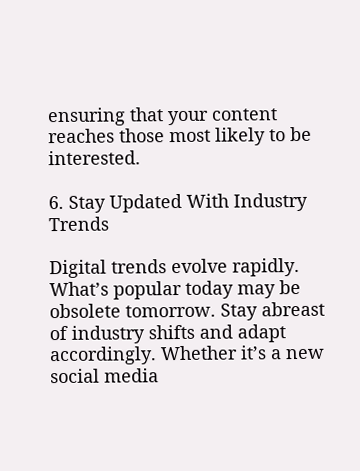ensuring that your content reaches those most likely to be interested.

6. Stay Updated With Industry Trends

Digital trends evolve rapidly. What’s popular today may be obsolete tomorrow. Stay abreast of industry shifts and adapt accordingly. Whether it’s a new social media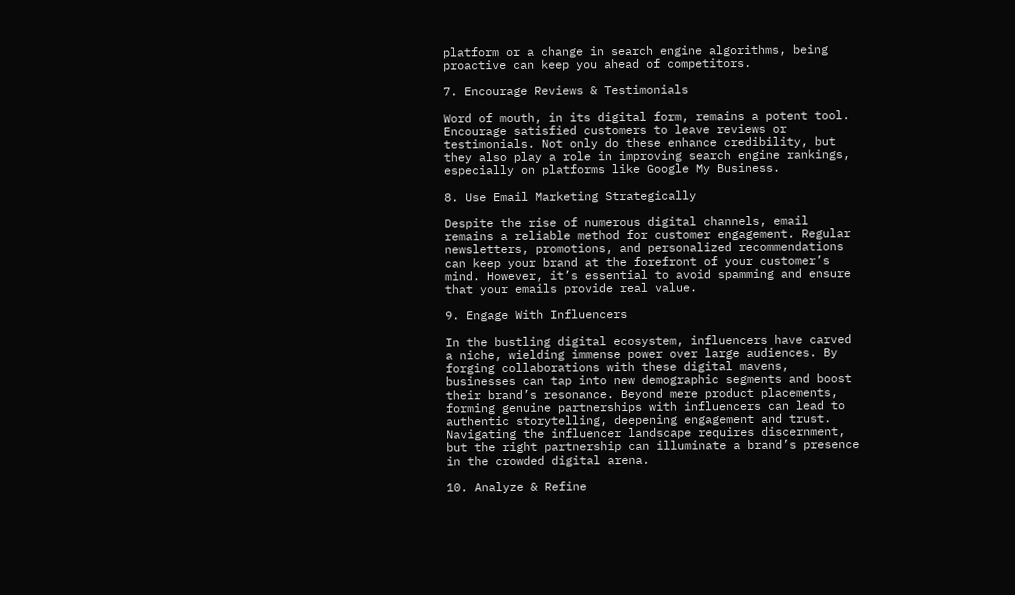platform or a change in search engine algorithms, being proactive can keep you ahead of competitors.

7. Encourage Reviews & Testimonials

Word of mouth, in its digital form, remains a potent tool. Encourage satisfied customers to leave reviews or testimonials. Not only do these enhance credibility, but they also play a role in improving search engine rankings, especially on platforms like Google My Business.

8. Use Email Marketing Strategically

Despite the rise of numerous digital channels, email remains a reliable method for customer engagement. Regular newsletters, promotions, and personalized recommendations can keep your brand at the forefront of your customer’s mind. However, it’s essential to avoid spamming and ensure that your emails provide real value.

9. Engage With Influencers

In the bustling digital ecosystem, influencers have carved a niche, wielding immense power over large audiences. By forging collaborations with these digital mavens, businesses can tap into new demographic segments and boost their brand’s resonance. Beyond mere product placements, forming genuine partnerships with influencers can lead to authentic storytelling, deepening engagement and trust. Navigating the influencer landscape requires discernment, but the right partnership can illuminate a brand’s presence in the crowded digital arena.

10. Analyze & Refine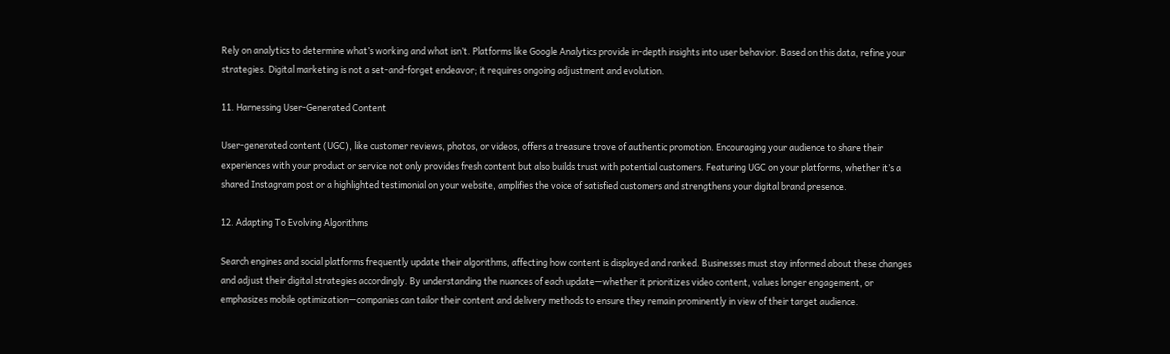Rely on analytics to determine what’s working and what isn’t. Platforms like Google Analytics provide in-depth insights into user behavior. Based on this data, refine your strategies. Digital marketing is not a set-and-forget endeavor; it requires ongoing adjustment and evolution.

11. Harnessing User-Generated Content

User-generated content (UGC), like customer reviews, photos, or videos, offers a treasure trove of authentic promotion. Encouraging your audience to share their experiences with your product or service not only provides fresh content but also builds trust with potential customers. Featuring UGC on your platforms, whether it’s a shared Instagram post or a highlighted testimonial on your website, amplifies the voice of satisfied customers and strengthens your digital brand presence.

12. Adapting To Evolving Algorithms

Search engines and social platforms frequently update their algorithms, affecting how content is displayed and ranked. Businesses must stay informed about these changes and adjust their digital strategies accordingly. By understanding the nuances of each update—whether it prioritizes video content, values longer engagement, or emphasizes mobile optimization—companies can tailor their content and delivery methods to ensure they remain prominently in view of their target audience.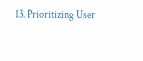13. Prioritizing User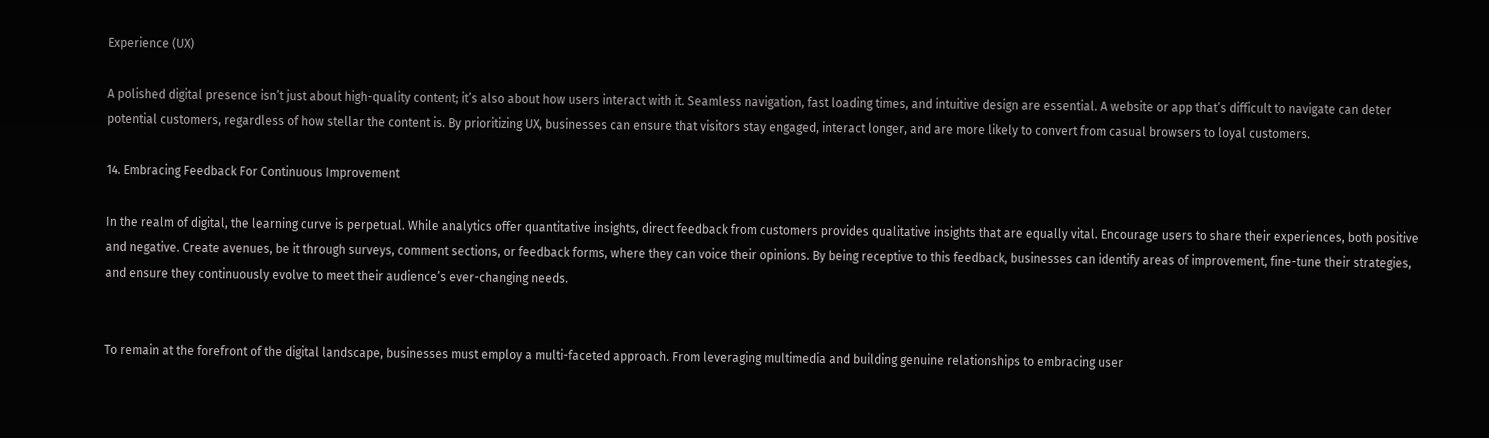Experience (UX)

A polished digital presence isn’t just about high-quality content; it’s also about how users interact with it. Seamless navigation, fast loading times, and intuitive design are essential. A website or app that’s difficult to navigate can deter potential customers, regardless of how stellar the content is. By prioritizing UX, businesses can ensure that visitors stay engaged, interact longer, and are more likely to convert from casual browsers to loyal customers.

14. Embracing Feedback For Continuous Improvement

In the realm of digital, the learning curve is perpetual. While analytics offer quantitative insights, direct feedback from customers provides qualitative insights that are equally vital. Encourage users to share their experiences, both positive and negative. Create avenues, be it through surveys, comment sections, or feedback forms, where they can voice their opinions. By being receptive to this feedback, businesses can identify areas of improvement, fine-tune their strategies, and ensure they continuously evolve to meet their audience’s ever-changing needs.


To remain at the forefront of the digital landscape, businesses must employ a multi-faceted approach. From leveraging multimedia and building genuine relationships to embracing user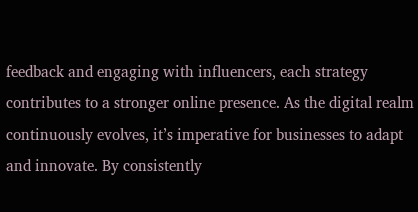feedback and engaging with influencers, each strategy contributes to a stronger online presence. As the digital realm continuously evolves, it’s imperative for businesses to adapt and innovate. By consistently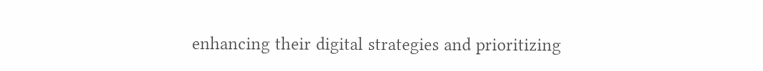enhancing their digital strategies and prioritizing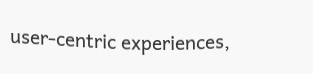user-centric experiences,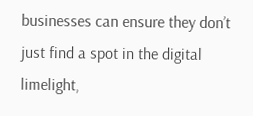businesses can ensure they don’t just find a spot in the digital limelight,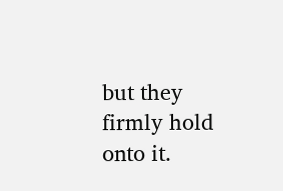but they firmly hold onto it.